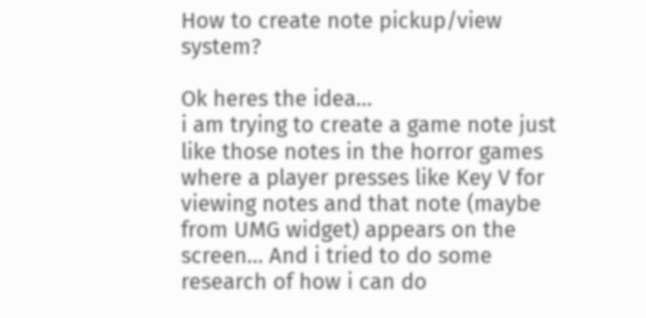How to create note pickup/view system?

Ok heres the idea…
i am trying to create a game note just like those notes in the horror games where a player presses like Key V for viewing notes and that note (maybe from UMG widget) appears on the screen… And i tried to do some research of how i can do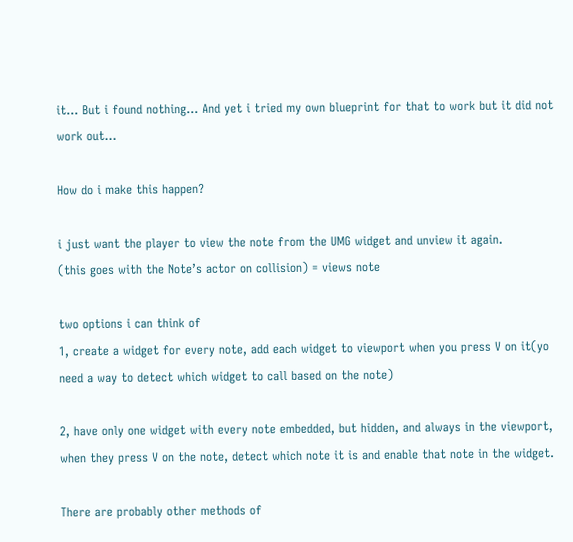it… But i found nothing… And yet i tried my own blueprint for that to work but it did not work out…

How do i make this happen?

i just want the player to view the note from the UMG widget and unview it again.
(this goes with the Note’s actor on collision) = views note

two options i can think of
1, create a widget for every note, add each widget to viewport when you press V on it(yo need a way to detect which widget to call based on the note)

2, have only one widget with every note embedded, but hidden, and always in the viewport, when they press V on the note, detect which note it is and enable that note in the widget.

There are probably other methods of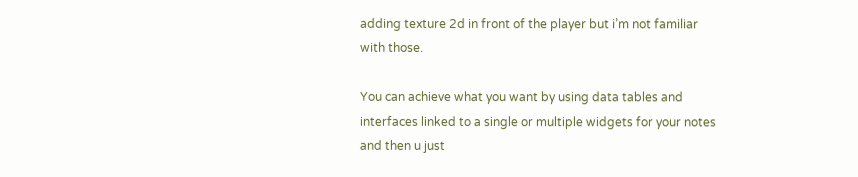adding texture 2d in front of the player but i’m not familiar with those.

You can achieve what you want by using data tables and interfaces linked to a single or multiple widgets for your notes and then u just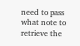need to pass what note to retrieve the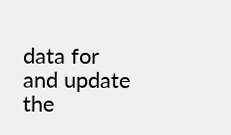data for and update the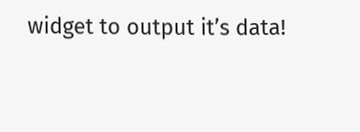widget to output it’s data!